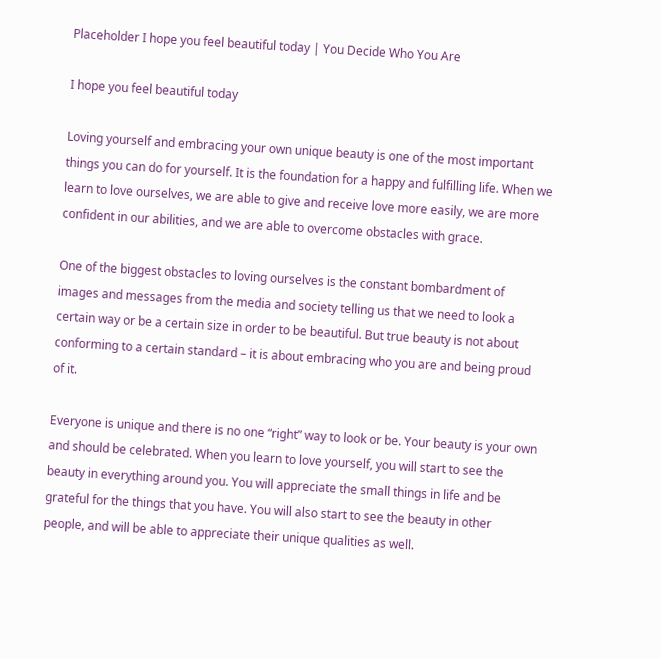Placeholder I hope you feel beautiful today | You Decide Who You Are

I hope you feel beautiful today

Loving yourself and embracing your own unique beauty is one of the most important things you can do for yourself. It is the foundation for a happy and fulfilling life. When we learn to love ourselves, we are able to give and receive love more easily, we are more confident in our abilities, and we are able to overcome obstacles with grace.

One of the biggest obstacles to loving ourselves is the constant bombardment of images and messages from the media and society telling us that we need to look a certain way or be a certain size in order to be beautiful. But true beauty is not about conforming to a certain standard – it is about embracing who you are and being proud of it.

Everyone is unique and there is no one “right” way to look or be. Your beauty is your own and should be celebrated. When you learn to love yourself, you will start to see the beauty in everything around you. You will appreciate the small things in life and be grateful for the things that you have. You will also start to see the beauty in other people, and will be able to appreciate their unique qualities as well.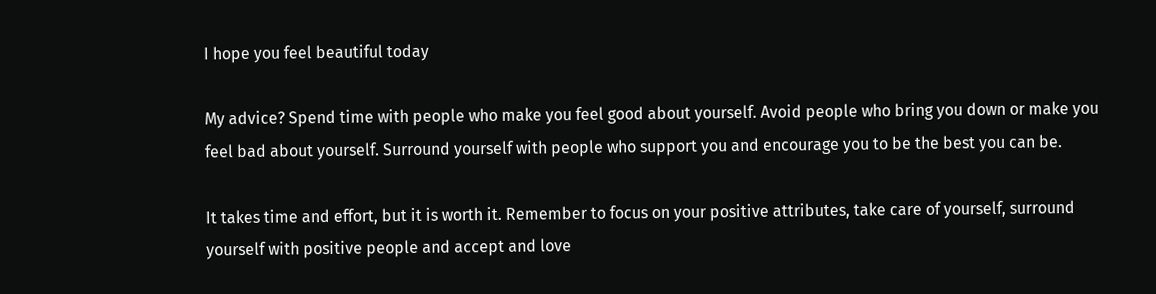I hope you feel beautiful today

My advice? Spend time with people who make you feel good about yourself. Avoid people who bring you down or make you feel bad about yourself. Surround yourself with people who support you and encourage you to be the best you can be.

It takes time and effort, but it is worth it. Remember to focus on your positive attributes, take care of yourself, surround yourself with positive people and accept and love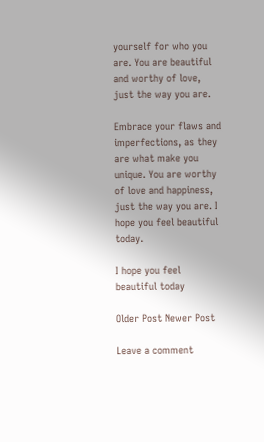yourself for who you are. You are beautiful and worthy of love, just the way you are.

Embrace your flaws and imperfections, as they are what make you unique. You are worthy of love and happiness, just the way you are. I hope you feel beautiful today.

I hope you feel beautiful today

Older Post Newer Post

Leave a comment